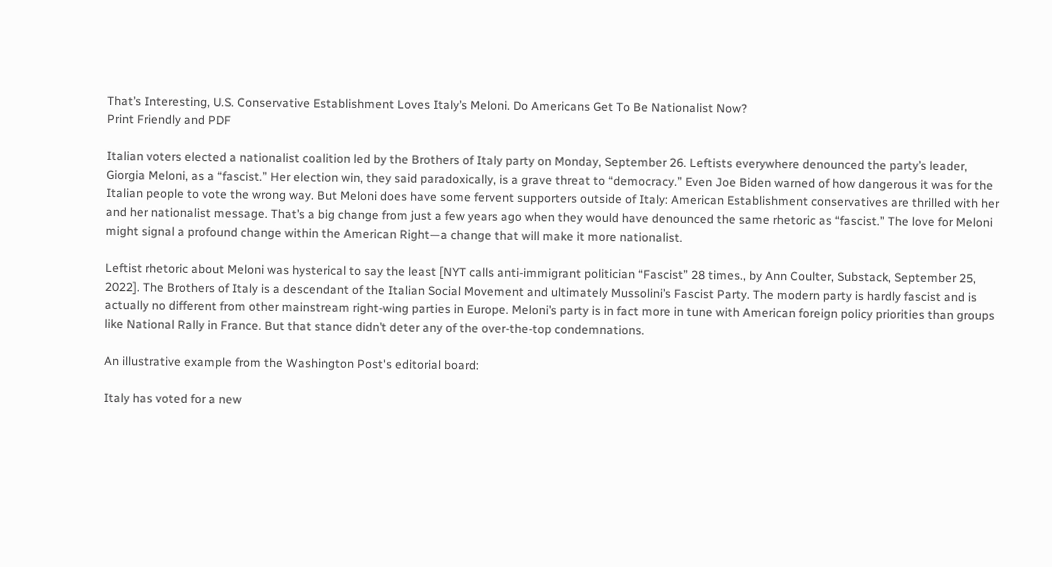That’s Interesting, U.S. Conservative Establishment Loves Italy’s Meloni. Do Americans Get To Be Nationalist Now?
Print Friendly and PDF

Italian voters elected a nationalist coalition led by the Brothers of Italy party on Monday, September 26. Leftists everywhere denounced the party’s leader, Giorgia Meloni, as a “fascist.” Her election win, they said paradoxically, is a grave threat to “democracy.” Even Joe Biden warned of how dangerous it was for the Italian people to vote the wrong way. But Meloni does have some fervent supporters outside of Italy: American Establishment conservatives are thrilled with her and her nationalist message. That’s a big change from just a few years ago when they would have denounced the same rhetoric as “fascist.” The love for Meloni might signal a profound change within the American Right—a change that will make it more nationalist.

Leftist rhetoric about Meloni was hysterical to say the least [NYT calls anti-immigrant politician “Fascist” 28 times., by Ann Coulter, Substack, September 25, 2022]. The Brothers of Italy is a descendant of the Italian Social Movement and ultimately Mussolini’s Fascist Party. The modern party is hardly fascist and is actually no different from other mainstream right-wing parties in Europe. Meloni’s party is in fact more in tune with American foreign policy priorities than groups like National Rally in France. But that stance didn’t deter any of the over-the-top condemnations.

An illustrative example from the Washington Post's editorial board:

Italy has voted for a new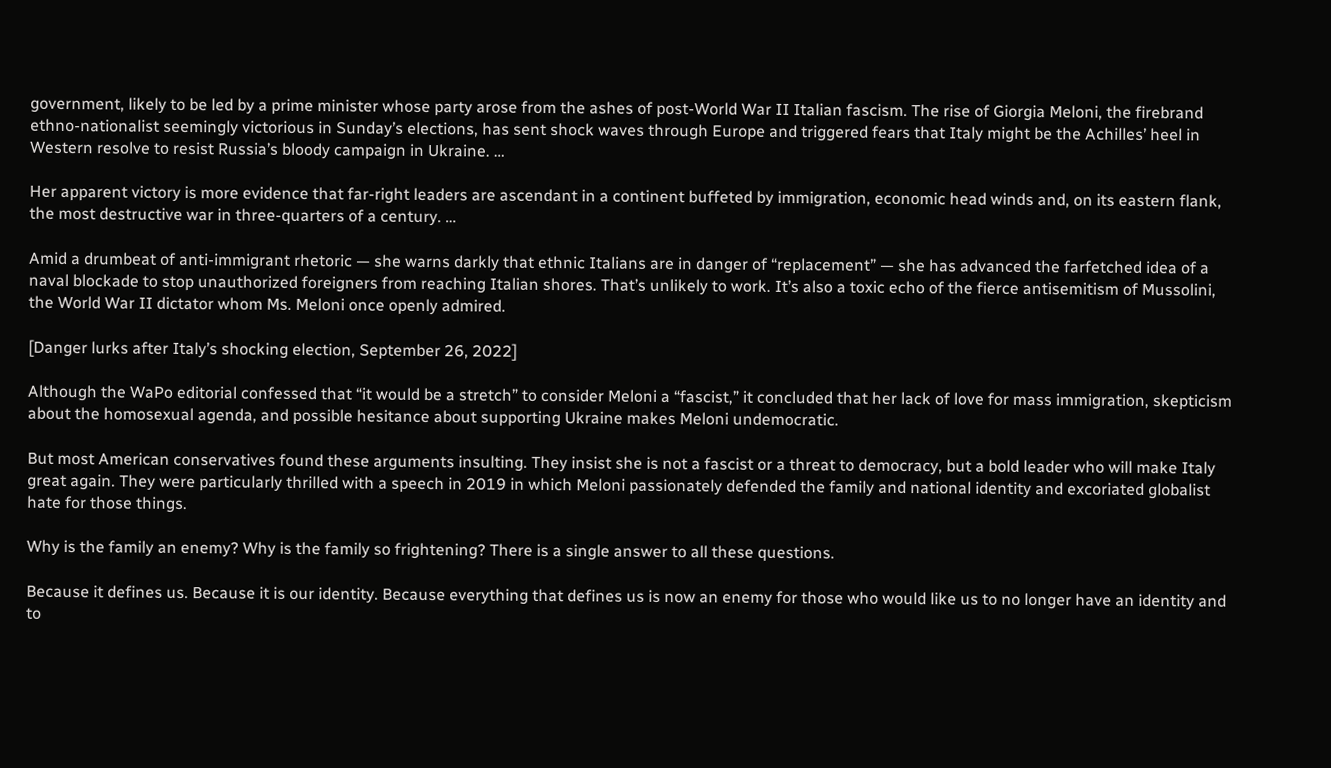government, likely to be led by a prime minister whose party arose from the ashes of post-World War II Italian fascism. The rise of Giorgia Meloni, the firebrand ethno-nationalist seemingly victorious in Sunday’s elections, has sent shock waves through Europe and triggered fears that Italy might be the Achilles’ heel in Western resolve to resist Russia’s bloody campaign in Ukraine. …

Her apparent victory is more evidence that far-right leaders are ascendant in a continent buffeted by immigration, economic head winds and, on its eastern flank, the most destructive war in three-quarters of a century. …

Amid a drumbeat of anti-immigrant rhetoric — she warns darkly that ethnic Italians are in danger of “replacement” — she has advanced the farfetched idea of a naval blockade to stop unauthorized foreigners from reaching Italian shores. That’s unlikely to work. It’s also a toxic echo of the fierce antisemitism of Mussolini, the World War II dictator whom Ms. Meloni once openly admired.

[Danger lurks after Italy’s shocking election, September 26, 2022]

Although the WaPo editorial confessed that “it would be a stretch” to consider Meloni a “fascist,” it concluded that her lack of love for mass immigration, skepticism about the homosexual agenda, and possible hesitance about supporting Ukraine makes Meloni undemocratic.

But most American conservatives found these arguments insulting. They insist she is not a fascist or a threat to democracy, but a bold leader who will make Italy great again. They were particularly thrilled with a speech in 2019 in which Meloni passionately defended the family and national identity and excoriated globalist hate for those things.

Why is the family an enemy? Why is the family so frightening? There is a single answer to all these questions.

Because it defines us. Because it is our identity. Because everything that defines us is now an enemy for those who would like us to no longer have an identity and to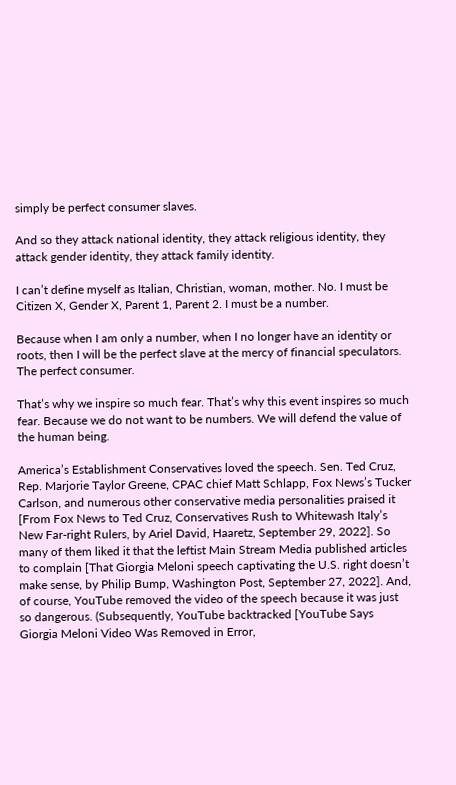simply be perfect consumer slaves.

And so they attack national identity, they attack religious identity, they attack gender identity, they attack family identity.

I can’t define myself as Italian, Christian, woman, mother. No. I must be Citizen X, Gender X, Parent 1, Parent 2. I must be a number.

Because when I am only a number, when I no longer have an identity or roots, then I will be the perfect slave at the mercy of financial speculators. The perfect consumer.

That’s why we inspire so much fear. That’s why this event inspires so much fear. Because we do not want to be numbers. We will defend the value of the human being.

America’s Establishment Conservatives loved the speech. Sen. Ted Cruz, Rep. Marjorie Taylor Greene, CPAC chief Matt Schlapp, Fox News’s Tucker Carlson, and numerous other conservative media personalities praised it [From Fox News to Ted Cruz, Conservatives Rush to Whitewash Italy’s New Far-right Rulers, by Ariel David, Haaretz, September 29, 2022]. So many of them liked it that the leftist Main Stream Media published articles to complain [That Giorgia Meloni speech captivating the U.S. right doesn’t make sense, by Philip Bump, Washington Post, September 27, 2022]. And, of course, YouTube removed the video of the speech because it was just so dangerous. (Subsequently, YouTube backtracked [YouTube Says Giorgia Meloni Video Was Removed in Error,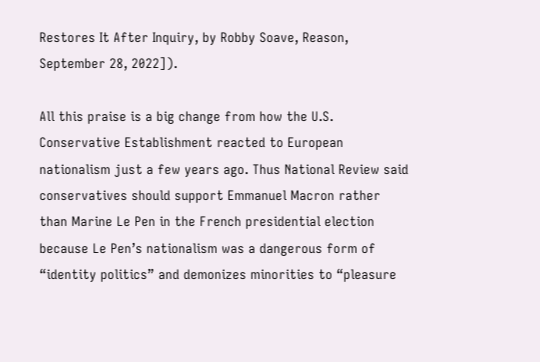Restores It After Inquiry, by Robby Soave, Reason, September 28, 2022]).

All this praise is a big change from how the U.S. Conservative Establishment reacted to European nationalism just a few years ago. Thus National Review said conservatives should support Emmanuel Macron rather than Marine Le Pen in the French presidential election because Le Pen’s nationalism was a dangerous form of “identity politics” and demonizes minorities to “pleasure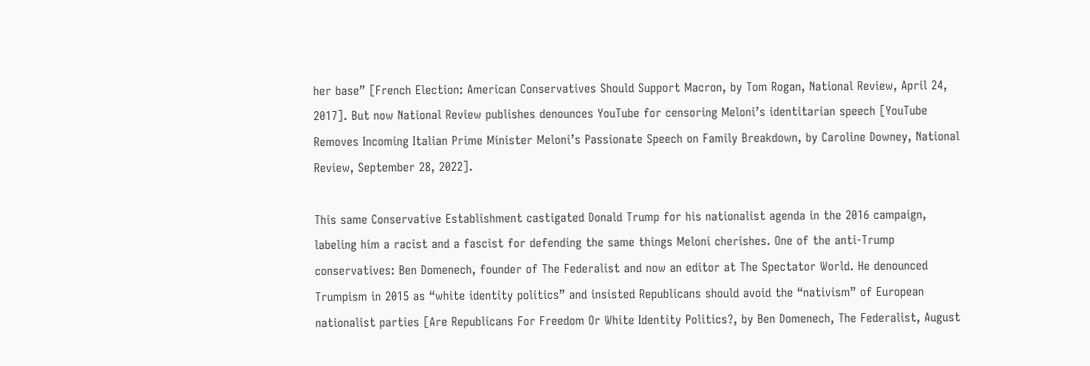her base” [French Election: American Conservatives Should Support Macron, by Tom Rogan, National Review, April 24, 2017]. But now National Review publishes denounces YouTube for censoring Meloni’s identitarian speech [YouTube Removes Incoming Italian Prime Minister Meloni’s Passionate Speech on Family Breakdown, by Caroline Downey, National Review, September 28, 2022].

This same Conservative Establishment castigated Donald Trump for his nationalist agenda in the 2016 campaign, labeling him a racist and a fascist for defending the same things Meloni cherishes. One of the anti-Trump conservatives: Ben Domenech, founder of The Federalist and now an editor at The Spectator World. He denounced Trumpism in 2015 as “white identity politics” and insisted Republicans should avoid the “nativism” of European nationalist parties [Are Republicans For Freedom Or White Identity Politics?, by Ben Domenech, The Federalist, August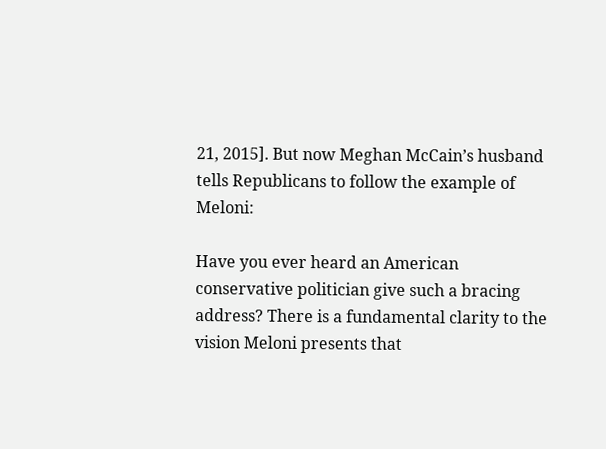21, 2015]. But now Meghan McCain’s husband tells Republicans to follow the example of Meloni:

Have you ever heard an American conservative politician give such a bracing address? There is a fundamental clarity to the vision Meloni presents that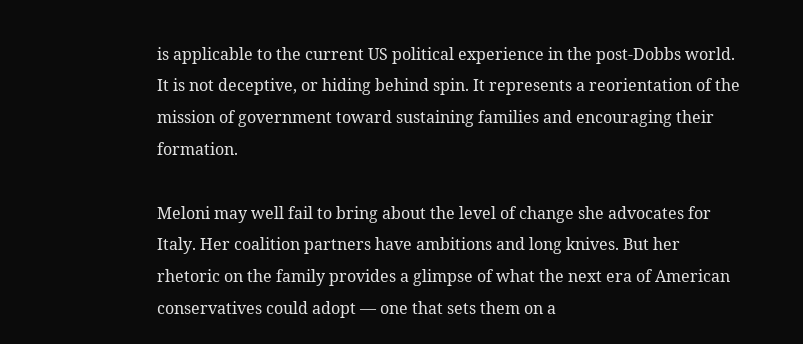is applicable to the current US political experience in the post-Dobbs world. It is not deceptive, or hiding behind spin. It represents a reorientation of the mission of government toward sustaining families and encouraging their formation.

Meloni may well fail to bring about the level of change she advocates for Italy. Her coalition partners have ambitions and long knives. But her rhetoric on the family provides a glimpse of what the next era of American conservatives could adopt — one that sets them on a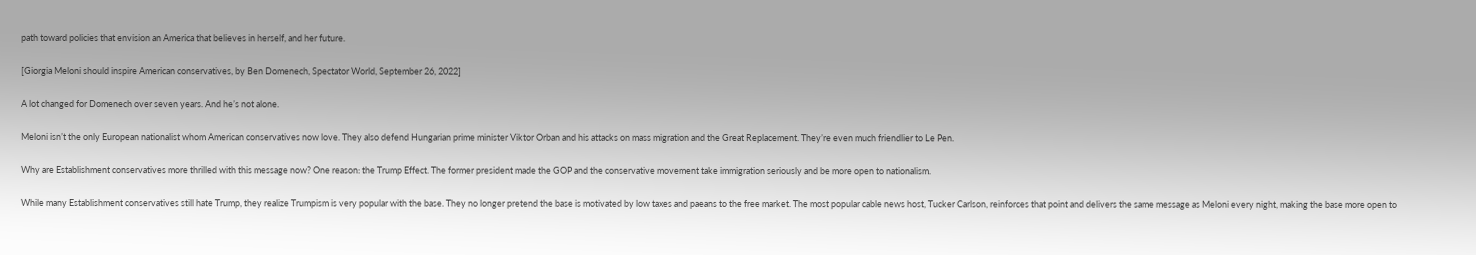path toward policies that envision an America that believes in herself, and her future.

[Giorgia Meloni should inspire American conservatives, by Ben Domenech, Spectator World, September 26, 2022]

A lot changed for Domenech over seven years. And he’s not alone.

Meloni isn’t the only European nationalist whom American conservatives now love. They also defend Hungarian prime minister Viktor Orban and his attacks on mass migration and the Great Replacement. They’re even much friendlier to Le Pen.

Why are Establishment conservatives more thrilled with this message now? One reason: the Trump Effect. The former president made the GOP and the conservative movement take immigration seriously and be more open to nationalism.

While many Establishment conservatives still hate Trump, they realize Trumpism is very popular with the base. They no longer pretend the base is motivated by low taxes and paeans to the free market. The most popular cable news host, Tucker Carlson, reinforces that point and delivers the same message as Meloni every night, making the base more open to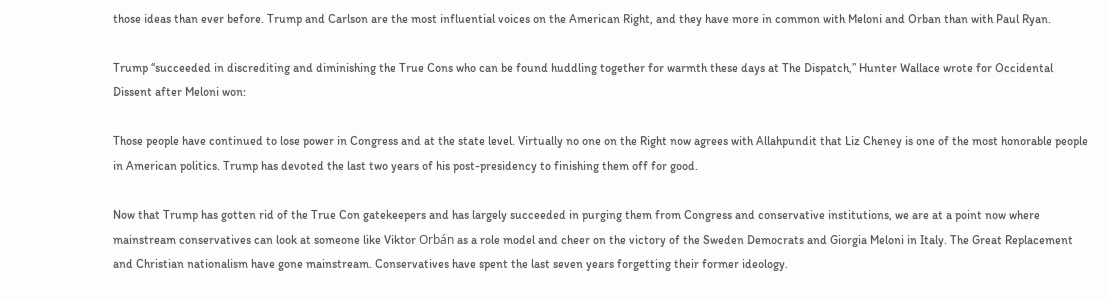those ideas than ever before. Trump and Carlson are the most influential voices on the American Right, and they have more in common with Meloni and Orban than with Paul Ryan.

Trump “succeeded in discrediting and diminishing the True Cons who can be found huddling together for warmth these days at The Dispatch,” Hunter Wallace wrote for Occidental Dissent after Meloni won:

Those people have continued to lose power in Congress and at the state level. Virtually no one on the Right now agrees with Allahpundit that Liz Cheney is one of the most honorable people in American politics. Trump has devoted the last two years of his post-presidency to finishing them off for good.

Now that Trump has gotten rid of the True Con gatekeepers and has largely succeeded in purging them from Congress and conservative institutions, we are at a point now where mainstream conservatives can look at someone like Viktor Orbán as a role model and cheer on the victory of the Sweden Democrats and Giorgia Meloni in Italy. The Great Replacement and Christian nationalism have gone mainstream. Conservatives have spent the last seven years forgetting their former ideology.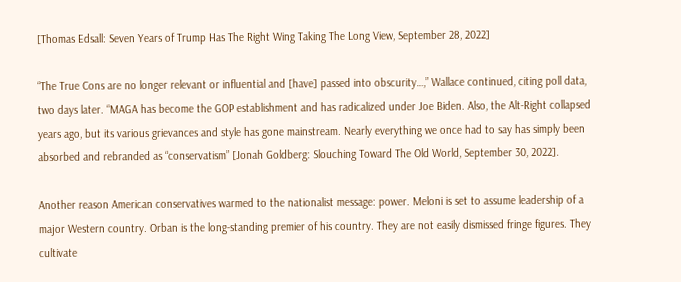[Thomas Edsall: Seven Years of Trump Has The Right Wing Taking The Long View, September 28, 2022]

“The True Cons are no longer relevant or influential and [have] passed into obscurity…,” Wallace continued, citing poll data, two days later. “MAGA has become the GOP establishment and has radicalized under Joe Biden. Also, the Alt-Right collapsed years ago, but its various grievances and style has gone mainstream. Nearly everything we once had to say has simply been absorbed and rebranded as “conservatism” [Jonah Goldberg: Slouching Toward The Old World, September 30, 2022].

Another reason American conservatives warmed to the nationalist message: power. Meloni is set to assume leadership of a major Western country. Orban is the long-standing premier of his country. They are not easily dismissed fringe figures. They cultivate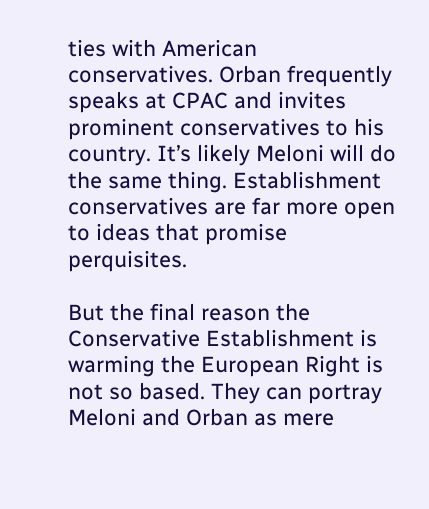ties with American conservatives. Orban frequently speaks at CPAC and invites prominent conservatives to his country. It’s likely Meloni will do the same thing. Establishment conservatives are far more open to ideas that promise perquisites.

But the final reason the Conservative Establishment is warming the European Right is not so based. They can portray Meloni and Orban as mere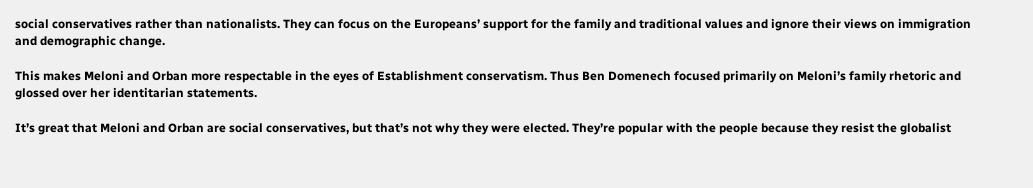social conservatives rather than nationalists. They can focus on the Europeans’ support for the family and traditional values and ignore their views on immigration and demographic change.

This makes Meloni and Orban more respectable in the eyes of Establishment conservatism. Thus Ben Domenech focused primarily on Meloni’s family rhetoric and glossed over her identitarian statements.

It’s great that Meloni and Orban are social conservatives, but that’s not why they were elected. They’re popular with the people because they resist the globalist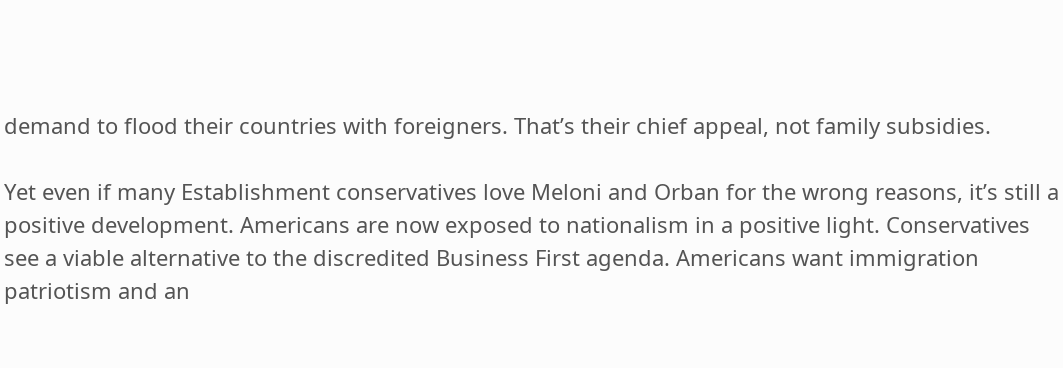demand to flood their countries with foreigners. That’s their chief appeal, not family subsidies.

Yet even if many Establishment conservatives love Meloni and Orban for the wrong reasons, it’s still a positive development. Americans are now exposed to nationalism in a positive light. Conservatives see a viable alternative to the discredited Business First agenda. Americans want immigration patriotism and an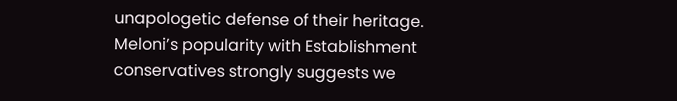unapologetic defense of their heritage. Meloni’s popularity with Establishment conservatives strongly suggests we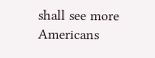shall see more Americans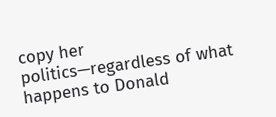copy her politics—regardless of what happens to Donald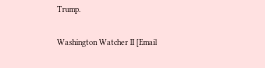Trump.

Washington Watcher II [Email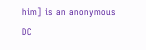him] is an anonymous DC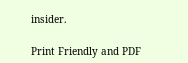insider.

Print Friendly and PDF